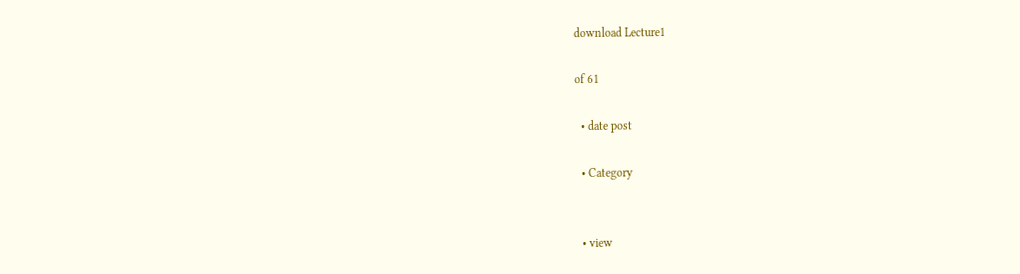download Lecture1

of 61

  • date post

  • Category


  • view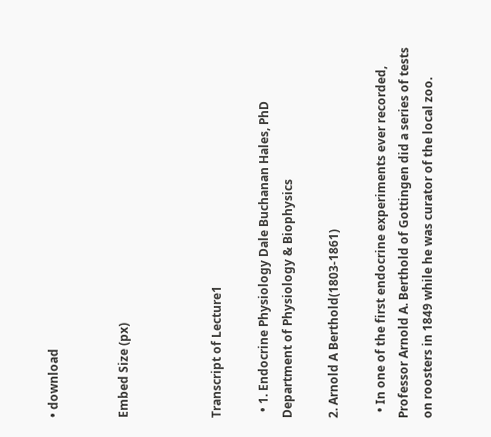• download


Embed Size (px)



Transcript of Lecture1

  • 1. Endocrine Physiology Dale Buchanan Hales, PhD Department of Physiology & Biophysics

2. Arnold A Berthold(1803-1861)

  • In one of the first endocrine experiments ever recorded, Professor Arnold A. Berthold of Gottingen did a series of tests on roosters in 1849 while he was curator of the local zoo.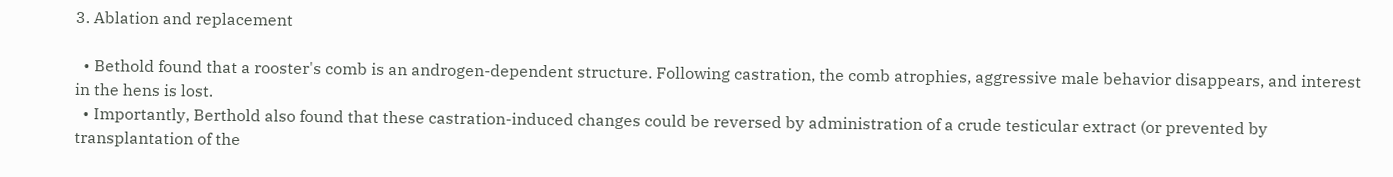3. Ablation and replacement

  • Bethold found that a rooster's comb is an androgen-dependent structure. Following castration, the comb atrophies, aggressive male behavior disappears, and interest in the hens is lost.
  • Importantly, Berthold also found that these castration-induced changes could be reversed by administration of a crude testicular extract (or prevented by transplantation of the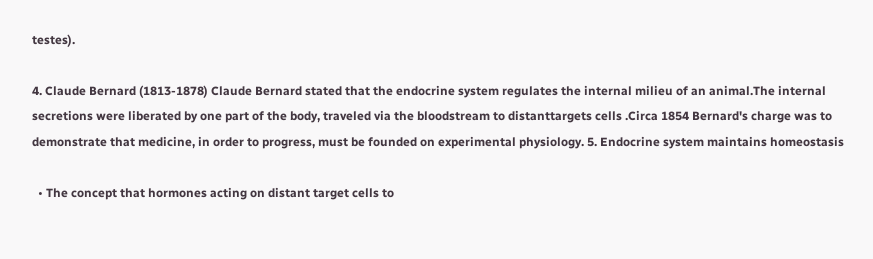testes).

4. Claude Bernard (1813-1878) Claude Bernard stated that the endocrine system regulates the internal milieu of an animal.The internal secretions were liberated by one part of the body, traveled via the bloodstream to distanttargets cells .Circa 1854 Bernard's charge was to demonstrate that medicine, in order to progress, must be founded on experimental physiology. 5. Endocrine system maintains homeostasis

  • The concept that hormones acting on distant target cells to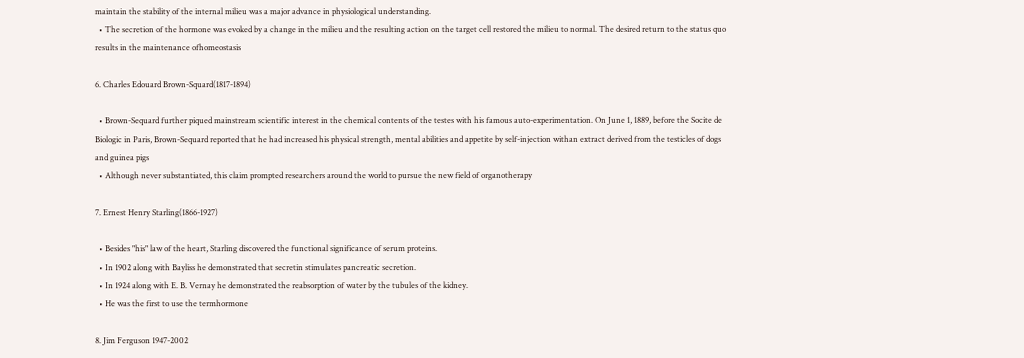maintain the stability of the internal milieu was a major advance in physiological understanding.
  • The secretion of the hormone was evoked by a change in the milieu and the resulting action on the target cell restored the milieu to normal. The desired return to the status quo results in the maintenance ofhomeostasis

6. Charles Edouard Brown-Squard(1817-1894)

  • Brown-Sequard further piqued mainstream scientific interest in the chemical contents of the testes with his famous auto-experimentation. On June 1, 1889, before the Socite de Biologic in Paris, Brown-Sequard reported that he had increased his physical strength, mental abilities and appetite by self-injection withan extract derived from the testicles of dogs and guinea pigs
  • Although never substantiated, this claim prompted researchers around the world to pursue the new field of organotherapy

7. Ernest Henry Starling(1866-1927)

  • Besides "his" law of the heart, Starling discovered the functional significance of serum proteins.
  • In 1902 along with Bayliss he demonstrated that secretin stimulates pancreatic secretion.
  • In 1924 along with E. B. Vernay he demonstrated the reabsorption of water by the tubules of the kidney.
  • He was the first to use the termhormone

8. Jim Ferguson 1947-2002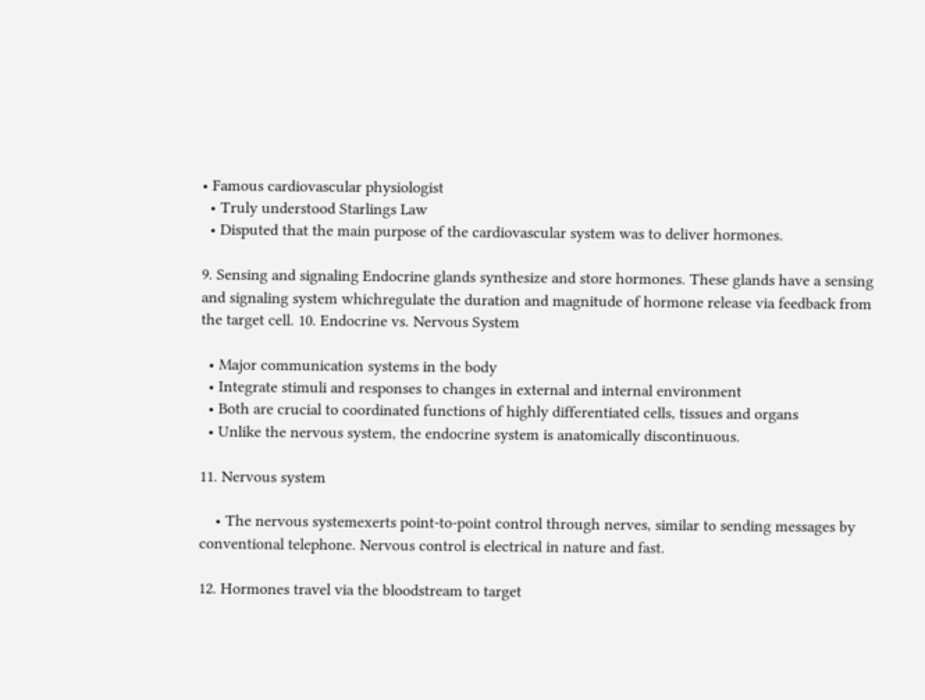• Famous cardiovascular physiologist
  • Truly understood Starlings Law
  • Disputed that the main purpose of the cardiovascular system was to deliver hormones.

9. Sensing and signaling Endocrine glands synthesize and store hormones. These glands have a sensing and signaling system whichregulate the duration and magnitude of hormone release via feedback from the target cell. 10. Endocrine vs. Nervous System

  • Major communication systems in the body
  • Integrate stimuli and responses to changes in external and internal environment
  • Both are crucial to coordinated functions of highly differentiated cells, tissues and organs
  • Unlike the nervous system, the endocrine system is anatomically discontinuous.

11. Nervous system

    • The nervous systemexerts point-to-point control through nerves, similar to sending messages by conventional telephone. Nervous control is electrical in nature and fast.

12. Hormones travel via the bloodstream to target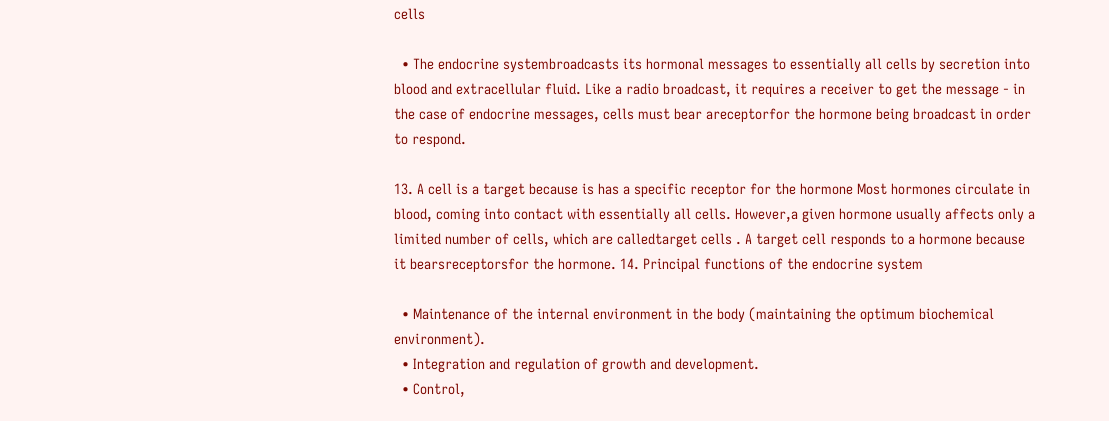cells

  • The endocrine systembroadcasts its hormonal messages to essentially all cells by secretion into blood and extracellular fluid. Like a radio broadcast, it requires a receiver to get the message - in the case of endocrine messages, cells must bear areceptorfor the hormone being broadcast in order to respond.

13. A cell is a target because is has a specific receptor for the hormone Most hormones circulate in blood, coming into contact with essentially all cells. However,a given hormone usually affects only a limited number of cells, which are calledtarget cells . A target cell responds to a hormone because it bearsreceptorsfor the hormone. 14. Principal functions of the endocrine system

  • Maintenance of the internal environment in the body (maintaining the optimum biochemical environment).
  • Integration and regulation of growth and development.
  • Control,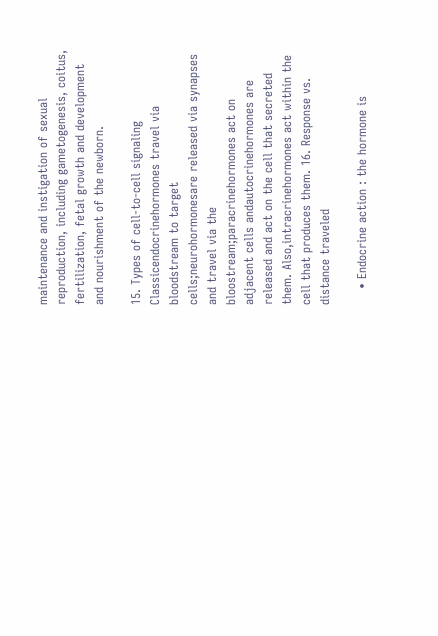maintenance and instigation of sexual reproduction, including gametogenesis, coitus, fertilization, fetal growth and development and nourishment of the newborn.

15. Types of cell-to-cell signaling Classicendocrinehormones travel via bloodstream to target cells;neurohormonesare released via synapses and travel via the bloostream;paracrinehormones act on adjacent cells andautocrinehormones are released and act on the cell that secreted them. Also,intracrinehormones act within the cell that produces them. 16. Response vs. distance traveled

    • Endocrine action : the hormone is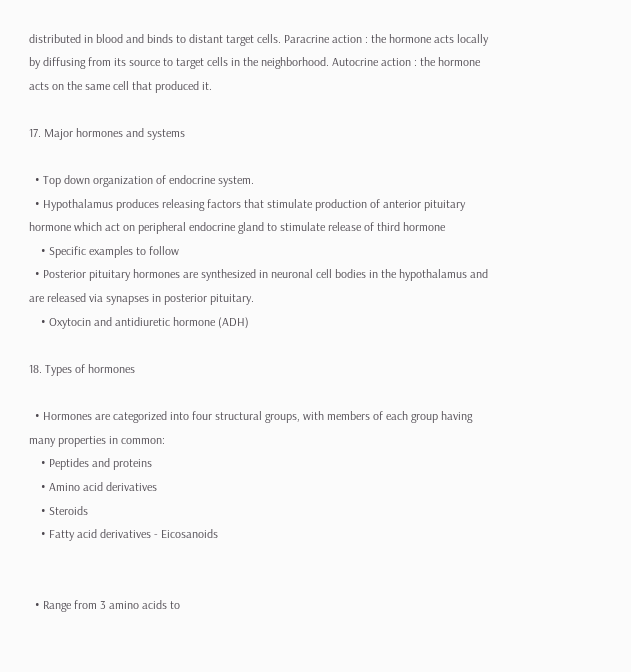distributed in blood and binds to distant target cells. Paracrine action : the hormone acts locally by diffusing from its source to target cells in the neighborhood. Autocrine action : the hormone acts on the same cell that produced it.

17. Major hormones and systems

  • Top down organization of endocrine system.
  • Hypothalamus produces releasing factors that stimulate production of anterior pituitary hormone which act on peripheral endocrine gland to stimulate release of third hormone
    • Specific examples to follow
  • Posterior pituitary hormones are synthesized in neuronal cell bodies in the hypothalamus and are released via synapses in posterior pituitary.
    • Oxytocin and antidiuretic hormone (ADH)

18. Types of hormones

  • Hormones are categorized into four structural groups, with members of each group having many properties in common:
    • Peptides and proteins
    • Amino acid derivatives
    • Steroids
    • Fatty acid derivatives - Eicosanoids


  • Range from 3 amino acids to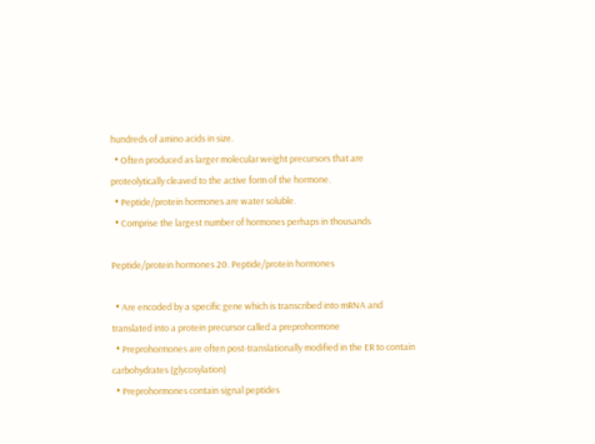hundreds of amino acids in size.
  • Often produced as larger molecular weight precursors that are proteolytically cleaved to the active form of the hormone.
  • Peptide/protein hormones are water soluble.
  • Comprise the largest number of hormones perhaps in thousands

Peptide/protein hormones 20. Peptide/protein hormones

  • Are encoded by a specific gene which is transcribed into mRNA and translated into a protein precursor called a preprohormone
  • Preprohormones are often post-translationally modified in the ER to contain carbohydrates (glycosylation)
  • Preprohormones contain signal peptides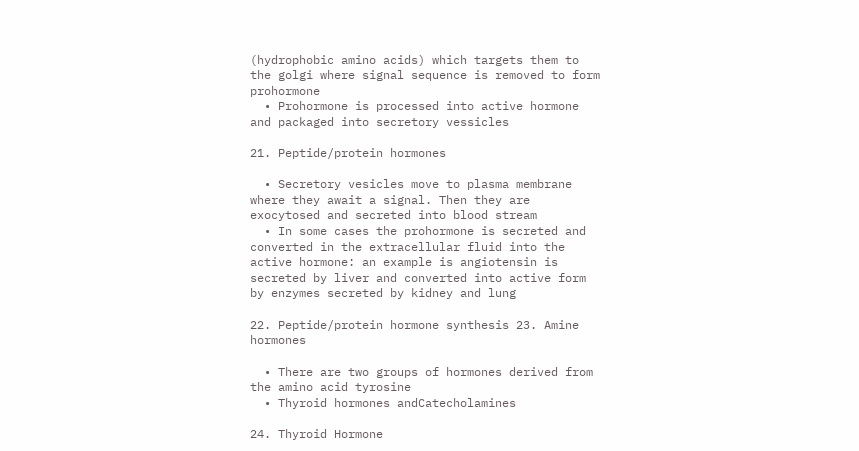(hydrophobic amino acids) which targets them to the golgi where signal sequence is removed to form prohormone
  • Prohormone is processed into active hormone and packaged into secretory vessicles

21. Peptide/protein hormones

  • Secretory vesicles move to plasma membrane where they await a signal. Then they are exocytosed and secreted into blood stream
  • In some cases the prohormone is secreted and converted in the extracellular fluid into the active hormone: an example is angiotensin is secreted by liver and converted into active form by enzymes secreted by kidney and lung

22. Peptide/protein hormone synthesis 23. Amine hormones

  • There are two groups of hormones derived from the amino acid tyrosine
  • Thyroid hormones andCatecholamines

24. Thyroid Hormone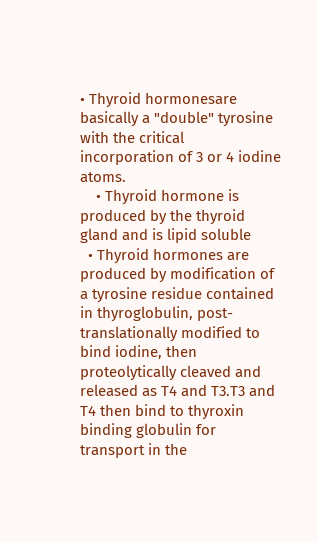• Thyroid hormonesare basically a "double" tyrosine with the critical incorporation of 3 or 4 iodine atoms.
    • Thyroid hormone is produced by the thyroid gland and is lipid soluble
  • Thyroid hormones are produced by modification of a tyrosine residue contained in thyroglobulin, post-translationally modified to bind iodine, then proteolytically cleaved and released as T4 and T3.T3 and T4 then bind to thyroxin binding globulin for transport in the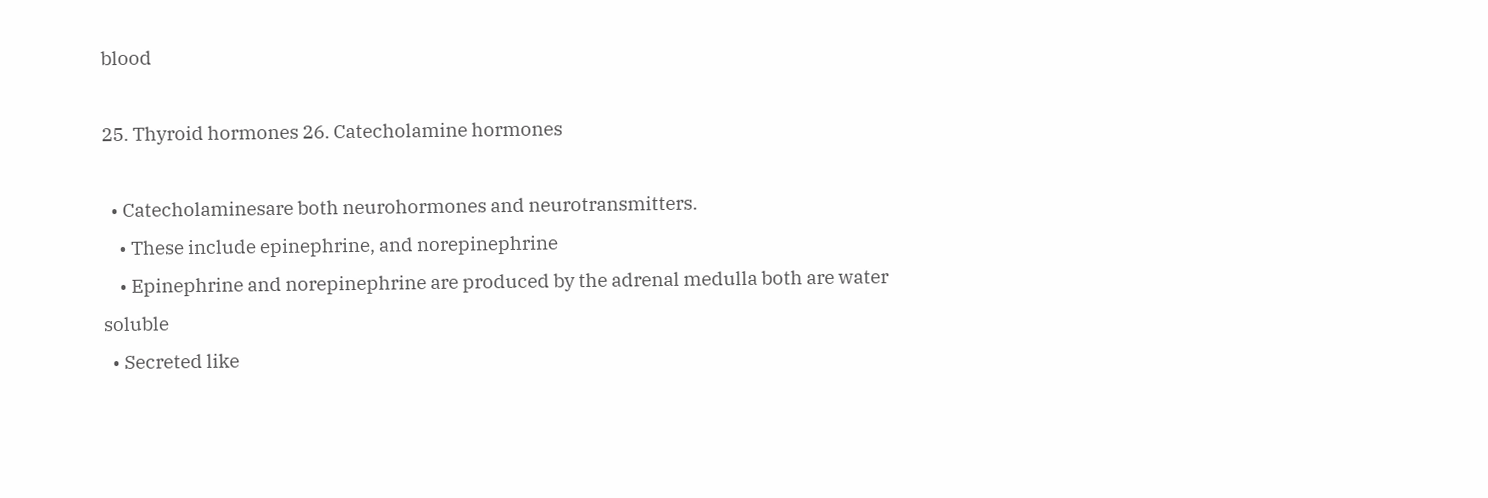blood

25. Thyroid hormones 26. Catecholamine hormones

  • Catecholaminesare both neurohormones and neurotransmitters.
    • These include epinephrine, and norepinephrine
    • Epinephrine and norepinephrine are produced by the adrenal medulla both are water soluble
  • Secreted like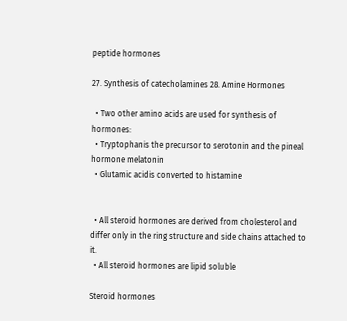peptide hormones

27. Synthesis of catecholamines 28. Amine Hormones

  • Two other amino acids are used for synthesis of hormones:
  • Tryptophanis the precursor to serotonin and the pineal hormone melatonin
  • Glutamic acidis converted to histamine


  • All steroid hormones are derived from cholesterol and differ only in the ring structure and side chains attached to it.
  • All steroid hormones are lipid soluble

Steroid hormones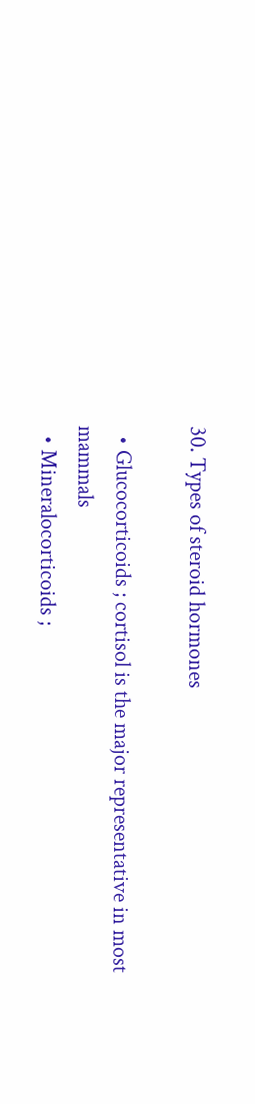30. Types of steroid hormones

  • Glucocorticoids ; cortisol is the major representative in most mammals
  • Mineralocorticoids ;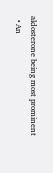aldosterone being most prominent
  • An